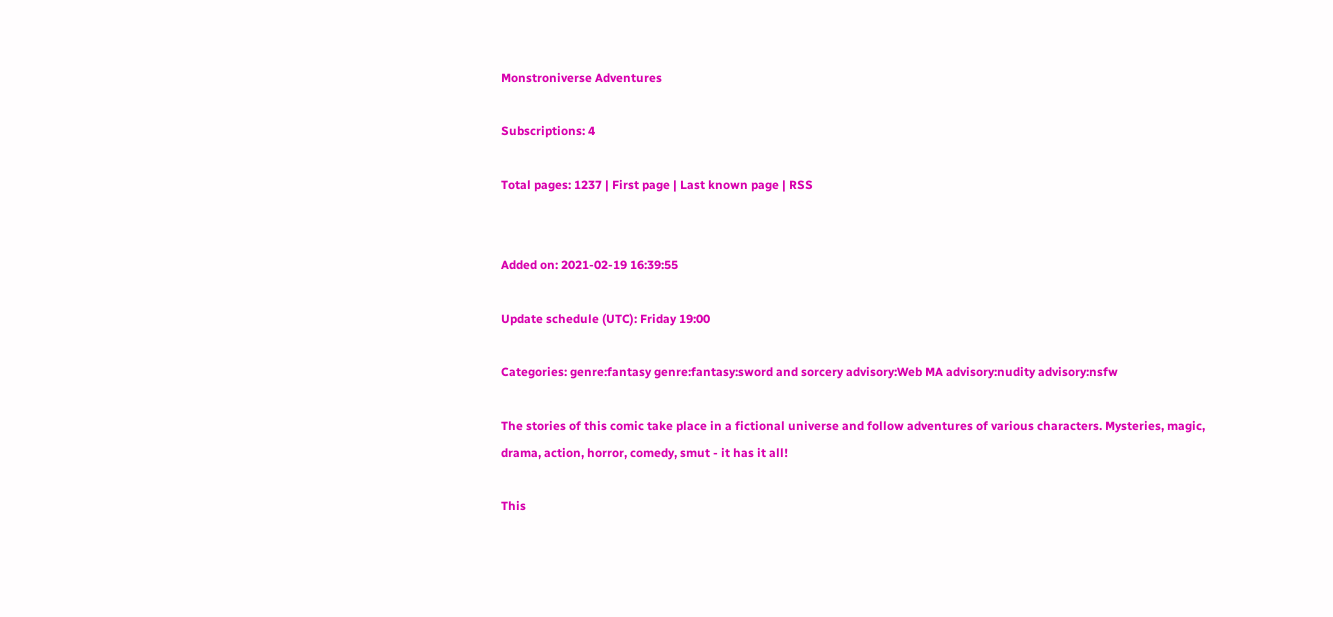Monstroniverse Adventures

Subscriptions: 4

Total pages: 1237 | First page | Last known page | RSS


Added on: 2021-02-19 16:39:55

Update schedule (UTC): Friday 19:00

Categories: genre:fantasy genre:fantasy:sword and sorcery advisory:Web MA advisory:nudity advisory:nsfw

The stories of this comic take place in a fictional universe and follow adventures of various characters. Mysteries, magic, drama, action, horror, comedy, smut - it has it all!

This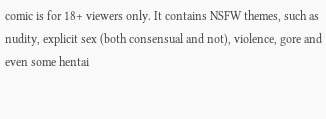comic is for 18+ viewers only. It contains NSFW themes, such as nudity, explicit sex (both consensual and not), violence, gore and even some hentai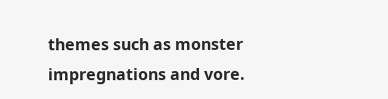themes such as monster impregnations and vore.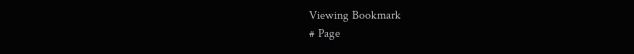Viewing Bookmark
# Page